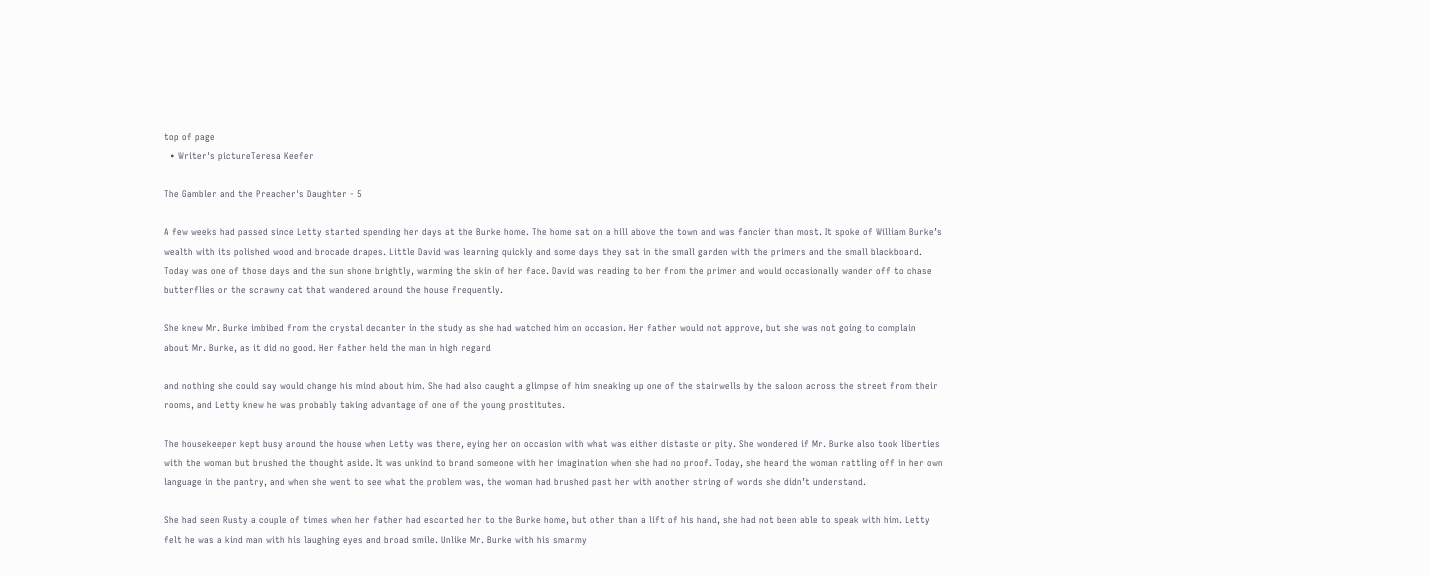top of page
  • Writer's pictureTeresa Keefer

The Gambler and the Preacher's Daughter - 5

A few weeks had passed since Letty started spending her days at the Burke home. The home sat on a hill above the town and was fancier than most. It spoke of William Burke’s wealth with its polished wood and brocade drapes. Little David was learning quickly and some days they sat in the small garden with the primers and the small blackboard. Today was one of those days and the sun shone brightly, warming the skin of her face. David was reading to her from the primer and would occasionally wander off to chase butterflies or the scrawny cat that wandered around the house frequently.

She knew Mr. Burke imbibed from the crystal decanter in the study as she had watched him on occasion. Her father would not approve, but she was not going to complain about Mr. Burke, as it did no good. Her father held the man in high regard

and nothing she could say would change his mind about him. She had also caught a glimpse of him sneaking up one of the stairwells by the saloon across the street from their rooms, and Letty knew he was probably taking advantage of one of the young prostitutes.

The housekeeper kept busy around the house when Letty was there, eying her on occasion with what was either distaste or pity. She wondered if Mr. Burke also took liberties with the woman but brushed the thought aside. It was unkind to brand someone with her imagination when she had no proof. Today, she heard the woman rattling off in her own language in the pantry, and when she went to see what the problem was, the woman had brushed past her with another string of words she didn’t understand.

She had seen Rusty a couple of times when her father had escorted her to the Burke home, but other than a lift of his hand, she had not been able to speak with him. Letty felt he was a kind man with his laughing eyes and broad smile. Unlike Mr. Burke with his smarmy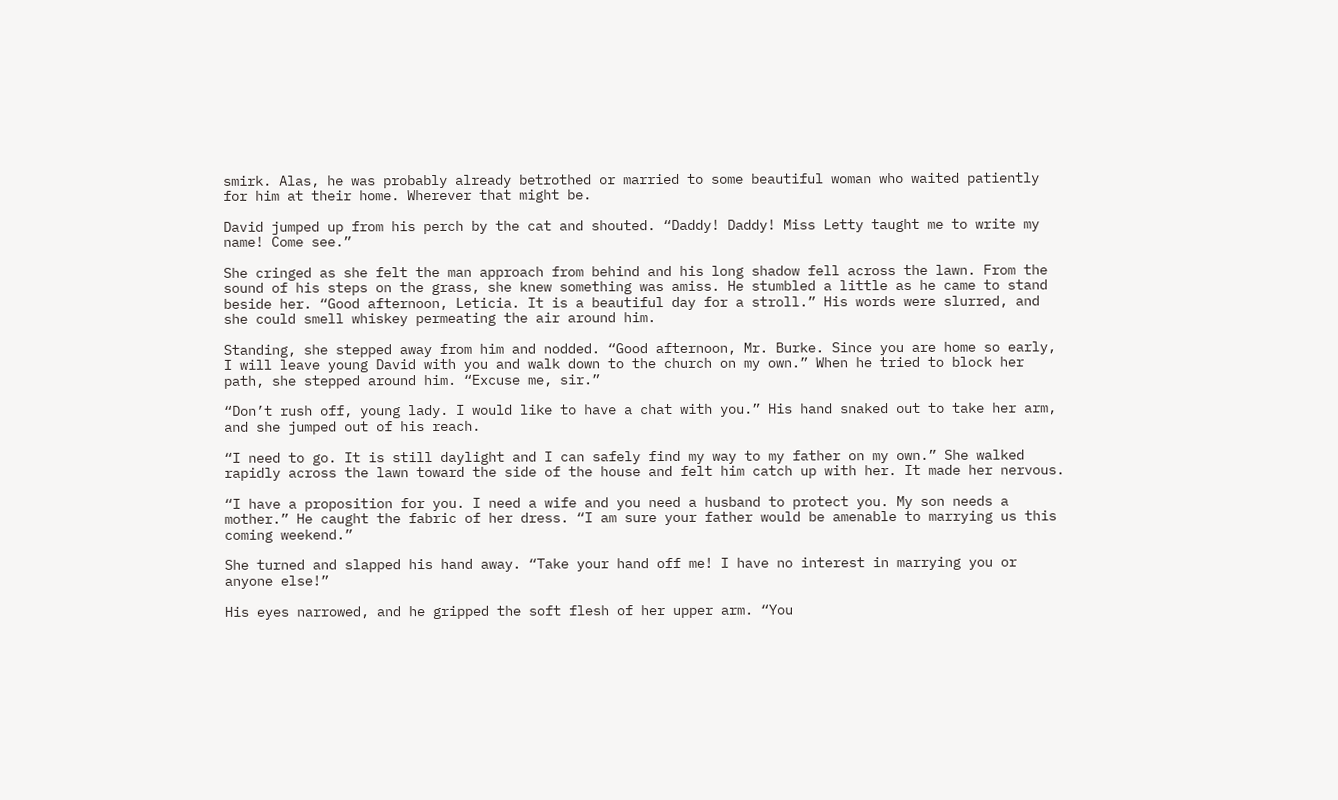smirk. Alas, he was probably already betrothed or married to some beautiful woman who waited patiently for him at their home. Wherever that might be.

David jumped up from his perch by the cat and shouted. “Daddy! Daddy! Miss Letty taught me to write my name! Come see.”

She cringed as she felt the man approach from behind and his long shadow fell across the lawn. From the sound of his steps on the grass, she knew something was amiss. He stumbled a little as he came to stand beside her. “Good afternoon, Leticia. It is a beautiful day for a stroll.” His words were slurred, and she could smell whiskey permeating the air around him.

Standing, she stepped away from him and nodded. “Good afternoon, Mr. Burke. Since you are home so early, I will leave young David with you and walk down to the church on my own.” When he tried to block her path, she stepped around him. “Excuse me, sir.”

“Don’t rush off, young lady. I would like to have a chat with you.” His hand snaked out to take her arm, and she jumped out of his reach.

“I need to go. It is still daylight and I can safely find my way to my father on my own.” She walked rapidly across the lawn toward the side of the house and felt him catch up with her. It made her nervous.

“I have a proposition for you. I need a wife and you need a husband to protect you. My son needs a mother.” He caught the fabric of her dress. “I am sure your father would be amenable to marrying us this coming weekend.”

She turned and slapped his hand away. “Take your hand off me! I have no interest in marrying you or anyone else!”

His eyes narrowed, and he gripped the soft flesh of her upper arm. “You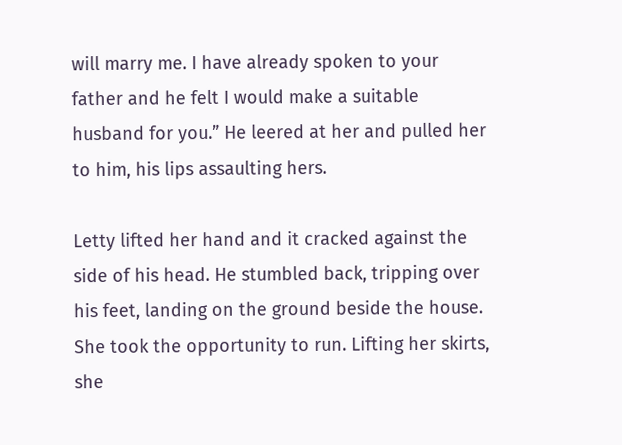will marry me. I have already spoken to your father and he felt I would make a suitable husband for you.” He leered at her and pulled her to him, his lips assaulting hers.

Letty lifted her hand and it cracked against the side of his head. He stumbled back, tripping over his feet, landing on the ground beside the house. She took the opportunity to run. Lifting her skirts, she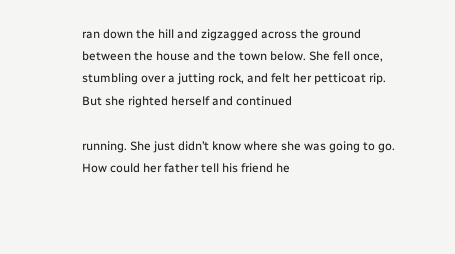ran down the hill and zigzagged across the ground between the house and the town below. She fell once, stumbling over a jutting rock, and felt her petticoat rip. But she righted herself and continued

running. She just didn’t know where she was going to go. How could her father tell his friend he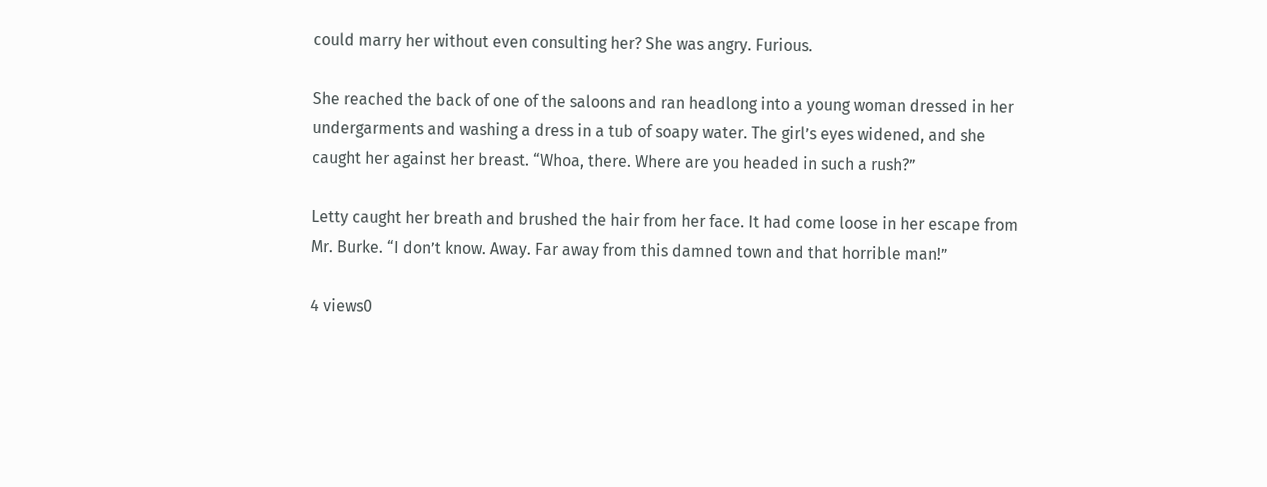could marry her without even consulting her? She was angry. Furious.

She reached the back of one of the saloons and ran headlong into a young woman dressed in her undergarments and washing a dress in a tub of soapy water. The girl’s eyes widened, and she caught her against her breast. “Whoa, there. Where are you headed in such a rush?”

Letty caught her breath and brushed the hair from her face. It had come loose in her escape from Mr. Burke. “I don’t know. Away. Far away from this damned town and that horrible man!”

4 views0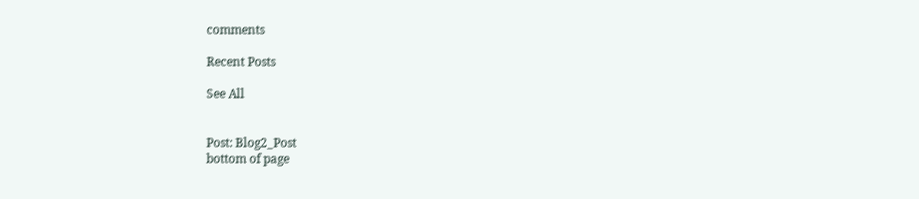comments

Recent Posts

See All


Post: Blog2_Post
bottom of page